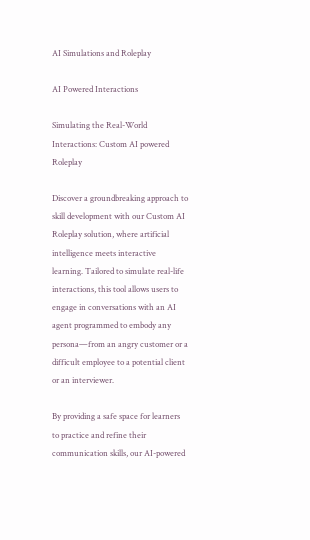AI Simulations and Roleplay

AI Powered Interactions

Simulating the Real-World Interactions: Custom AI powered Roleplay

Discover a groundbreaking approach to skill development with our Custom AI Roleplay solution, where artificial intelligence meets interactive learning. Tailored to simulate real-life interactions, this tool allows users to engage in conversations with an AI agent programmed to embody any persona—from an angry customer or a difficult employee to a potential client or an interviewer.

By providing a safe space for learners to practice and refine their communication skills, our AI-powered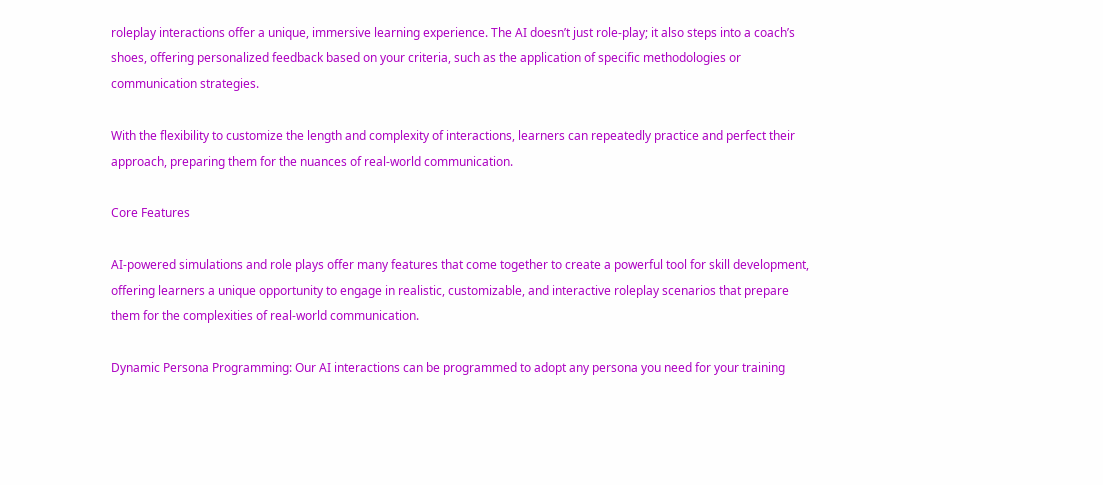roleplay interactions offer a unique, immersive learning experience. The AI doesn’t just role-play; it also steps into a coach’s shoes, offering personalized feedback based on your criteria, such as the application of specific methodologies or communication strategies.

With the flexibility to customize the length and complexity of interactions, learners can repeatedly practice and perfect their approach, preparing them for the nuances of real-world communication.

Core Features

AI-powered simulations and role plays offer many features that come together to create a powerful tool for skill development, offering learners a unique opportunity to engage in realistic, customizable, and interactive roleplay scenarios that prepare them for the complexities of real-world communication.

Dynamic Persona Programming: Our AI interactions can be programmed to adopt any persona you need for your training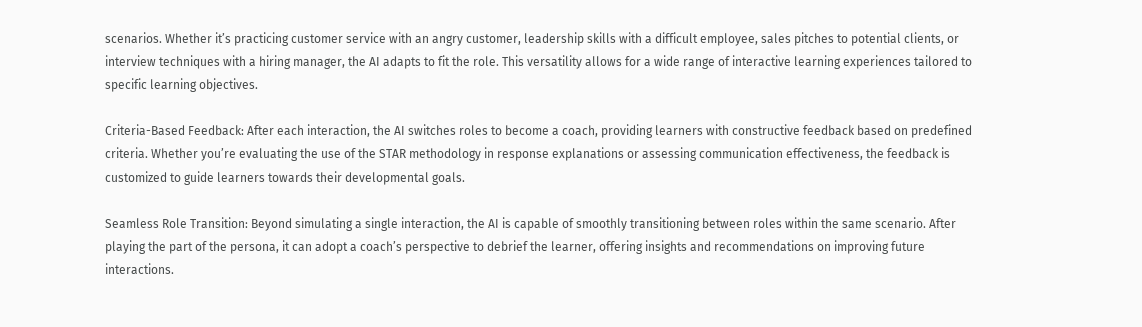scenarios. Whether it’s practicing customer service with an angry customer, leadership skills with a difficult employee, sales pitches to potential clients, or interview techniques with a hiring manager, the AI adapts to fit the role. This versatility allows for a wide range of interactive learning experiences tailored to specific learning objectives.

Criteria-Based Feedback: After each interaction, the AI switches roles to become a coach, providing learners with constructive feedback based on predefined criteria. Whether you’re evaluating the use of the STAR methodology in response explanations or assessing communication effectiveness, the feedback is customized to guide learners towards their developmental goals.

Seamless Role Transition: Beyond simulating a single interaction, the AI is capable of smoothly transitioning between roles within the same scenario. After playing the part of the persona, it can adopt a coach’s perspective to debrief the learner, offering insights and recommendations on improving future interactions.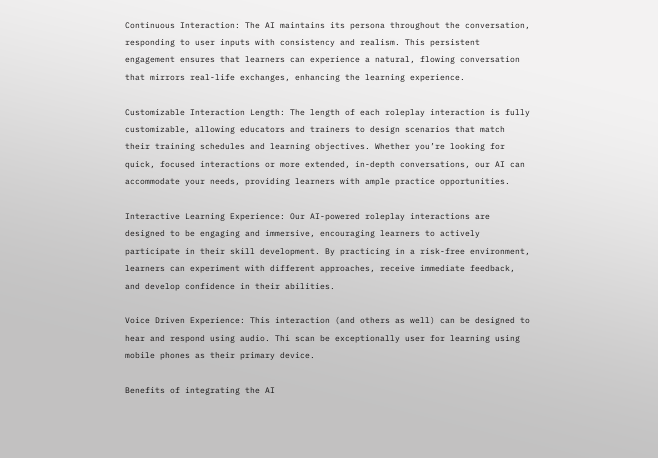Continuous Interaction: The AI maintains its persona throughout the conversation, responding to user inputs with consistency and realism. This persistent engagement ensures that learners can experience a natural, flowing conversation that mirrors real-life exchanges, enhancing the learning experience.

Customizable Interaction Length: The length of each roleplay interaction is fully customizable, allowing educators and trainers to design scenarios that match their training schedules and learning objectives. Whether you’re looking for quick, focused interactions or more extended, in-depth conversations, our AI can accommodate your needs, providing learners with ample practice opportunities.

Interactive Learning Experience: Our AI-powered roleplay interactions are designed to be engaging and immersive, encouraging learners to actively participate in their skill development. By practicing in a risk-free environment, learners can experiment with different approaches, receive immediate feedback, and develop confidence in their abilities.

Voice Driven Experience: This interaction (and others as well) can be designed to hear and respond using audio. Thi scan be exceptionally user for learning using mobile phones as their primary device.

Benefits of integrating the AI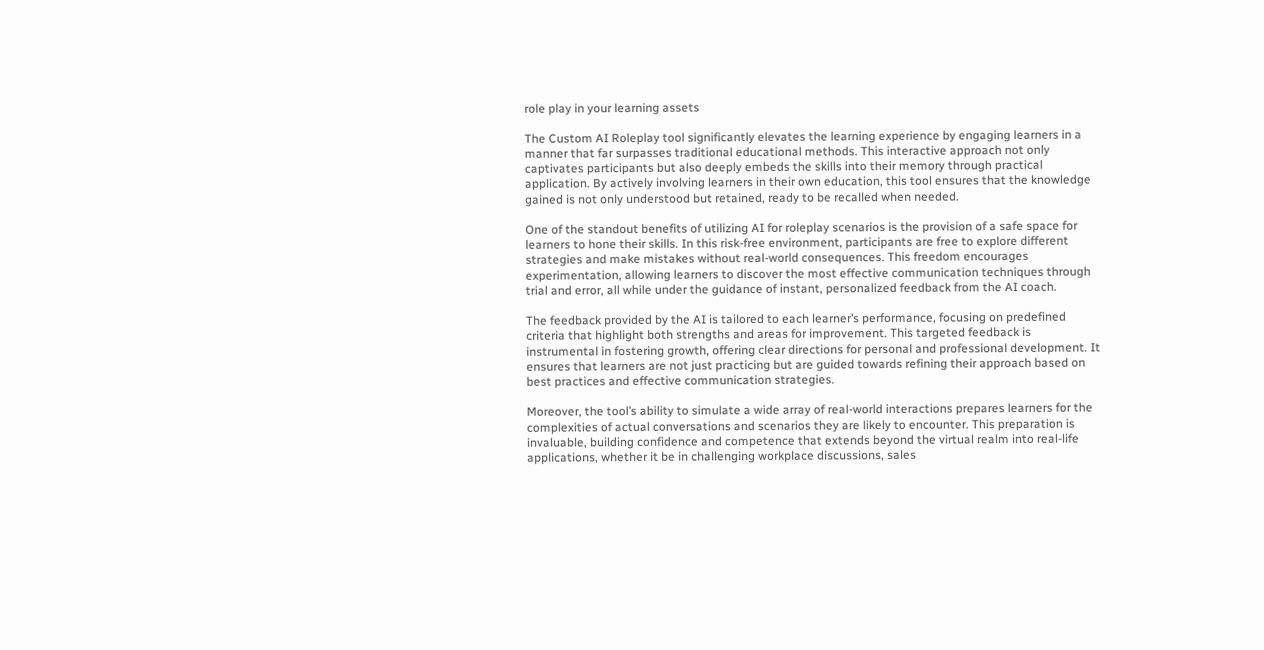role play in your learning assets

The Custom AI Roleplay tool significantly elevates the learning experience by engaging learners in a manner that far surpasses traditional educational methods. This interactive approach not only captivates participants but also deeply embeds the skills into their memory through practical application. By actively involving learners in their own education, this tool ensures that the knowledge gained is not only understood but retained, ready to be recalled when needed.

One of the standout benefits of utilizing AI for roleplay scenarios is the provision of a safe space for learners to hone their skills. In this risk-free environment, participants are free to explore different strategies and make mistakes without real-world consequences. This freedom encourages experimentation, allowing learners to discover the most effective communication techniques through trial and error, all while under the guidance of instant, personalized feedback from the AI coach.

The feedback provided by the AI is tailored to each learner’s performance, focusing on predefined criteria that highlight both strengths and areas for improvement. This targeted feedback is instrumental in fostering growth, offering clear directions for personal and professional development. It ensures that learners are not just practicing but are guided towards refining their approach based on best practices and effective communication strategies.

Moreover, the tool’s ability to simulate a wide array of real-world interactions prepares learners for the complexities of actual conversations and scenarios they are likely to encounter. This preparation is invaluable, building confidence and competence that extends beyond the virtual realm into real-life applications, whether it be in challenging workplace discussions, sales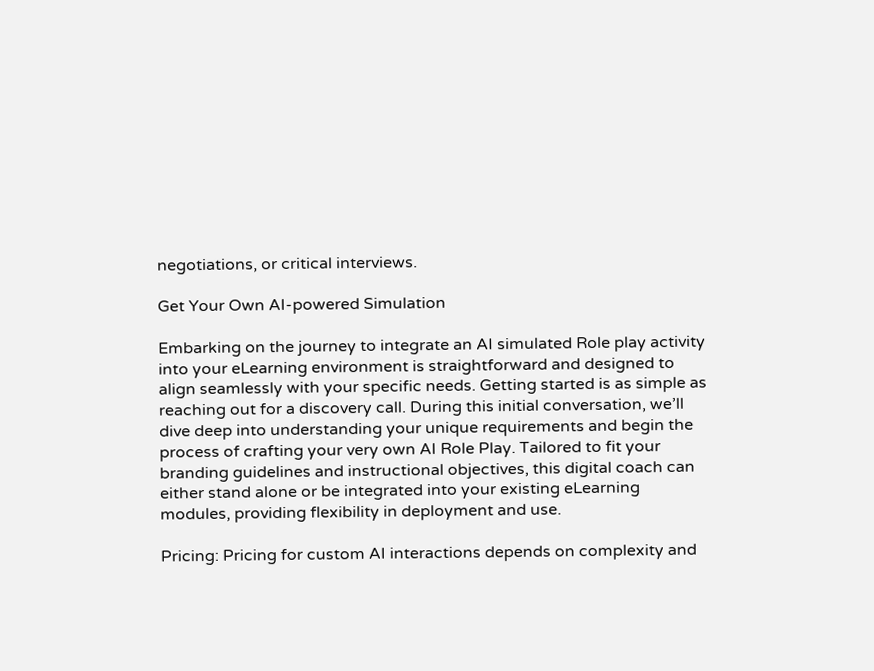negotiations, or critical interviews.

Get Your Own AI-powered Simulation

Embarking on the journey to integrate an AI simulated Role play activity into your eLearning environment is straightforward and designed to align seamlessly with your specific needs. Getting started is as simple as reaching out for a discovery call. During this initial conversation, we’ll dive deep into understanding your unique requirements and begin the process of crafting your very own AI Role Play. Tailored to fit your branding guidelines and instructional objectives, this digital coach can either stand alone or be integrated into your existing eLearning modules, providing flexibility in deployment and use.

Pricing: Pricing for custom AI interactions depends on complexity and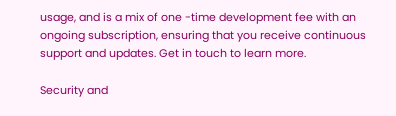usage, and is a mix of one -time development fee with an ongoing subscription, ensuring that you receive continuous support and updates. Get in touch to learn more.

Security and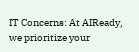IT Concerns: At AIReady, we prioritize your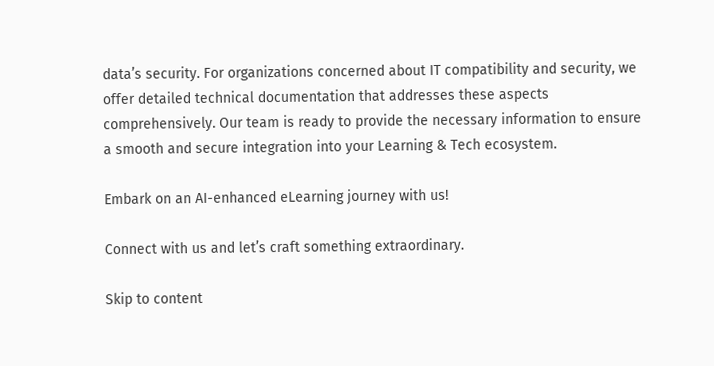data’s security. For organizations concerned about IT compatibility and security, we offer detailed technical documentation that addresses these aspects comprehensively. Our team is ready to provide the necessary information to ensure a smooth and secure integration into your Learning & Tech ecosystem.

Embark on an AI-enhanced eLearning journey with us!

Connect with us and let’s craft something extraordinary.

Skip to content